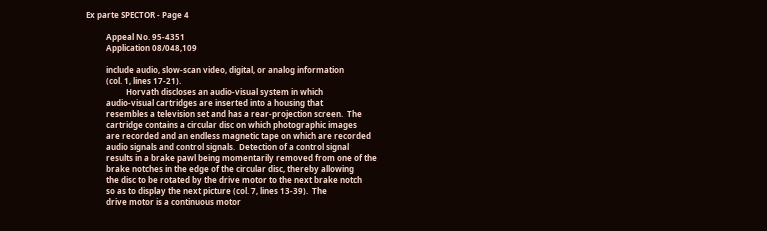Ex parte SPECTOR - Page 4

          Appeal No. 95-4351
          Application 08/048,109

          include audio, slow-scan video, digital, or analog information
          (col. 1, lines 17-21).
                    Horvath discloses an audio-visual system in which
          audio-visual cartridges are inserted into a housing that
          resembles a television set and has a rear-projection screen.  The
          cartridge contains a circular disc on which photographic images
          are recorded and an endless magnetic tape on which are recorded
          audio signals and control signals.  Detection of a control signal
          results in a brake pawl being momentarily removed from one of the
          brake notches in the edge of the circular disc, thereby allowing
          the disc to be rotated by the drive motor to the next brake notch
          so as to display the next picture (col. 7, lines 13-39).  The
          drive motor is a continuous motor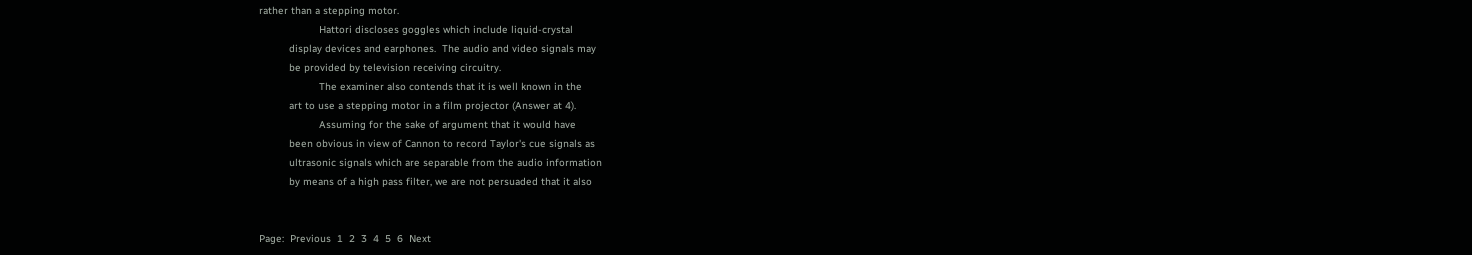rather than a stepping motor.
                    Hattori discloses goggles which include liquid-crystal
          display devices and earphones.  The audio and video signals may
          be provided by television receiving circuitry.
                    The examiner also contends that it is well known in the
          art to use a stepping motor in a film projector (Answer at 4).
                    Assuming for the sake of argument that it would have
          been obvious in view of Cannon to record Taylor's cue signals as
          ultrasonic signals which are separable from the audio information
          by means of a high pass filter, we are not persuaded that it also


Page:  Previous  1  2  3  4  5  6  Next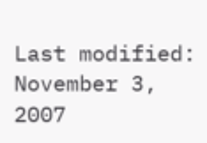Last modified: November 3, 2007